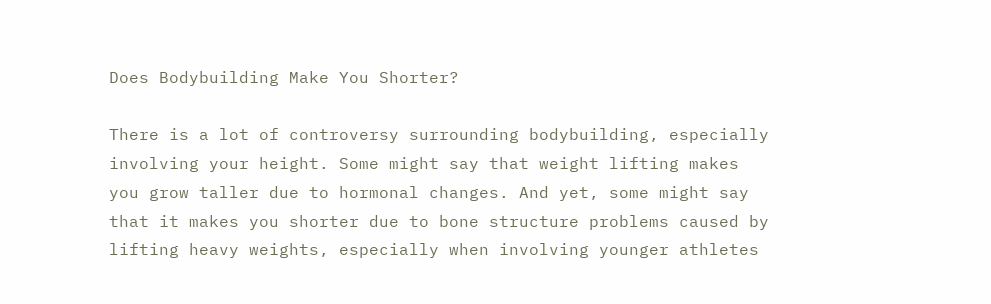Does Bodybuilding Make You Shorter?

There is a lot of controversy surrounding bodybuilding, especially involving your height. Some might say that weight lifting makes you grow taller due to hormonal changes. And yet, some might say that it makes you shorter due to bone structure problems caused by lifting heavy weights, especially when involving younger athletes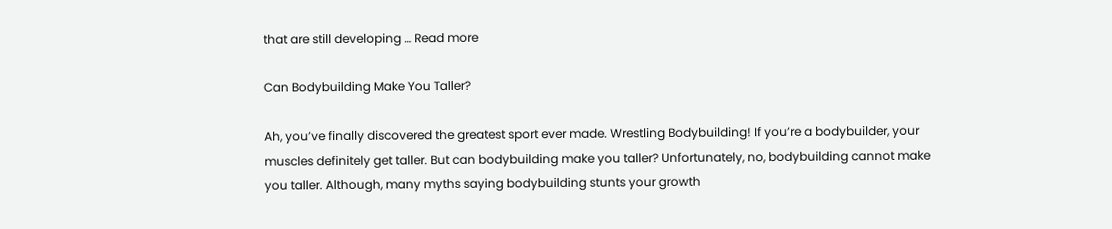that are still developing … Read more

Can Bodybuilding Make You Taller?

Ah, you’ve finally discovered the greatest sport ever made. Wrestling Bodybuilding! If you’re a bodybuilder, your muscles definitely get taller. But can bodybuilding make you taller? Unfortunately, no, bodybuilding cannot make you taller. Although, many myths saying bodybuilding stunts your growth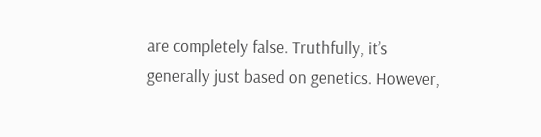are completely false. Truthfully, it’s generally just based on genetics. However,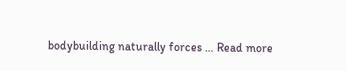bodybuilding naturally forces … Read more